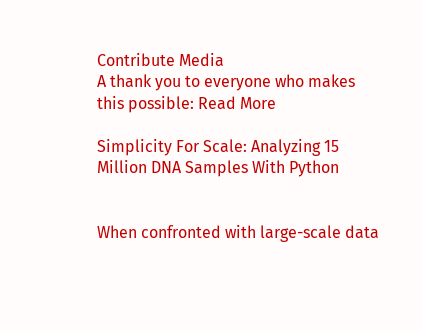Contribute Media
A thank you to everyone who makes this possible: Read More

Simplicity For Scale: Analyzing 15 Million DNA Samples With Python


When confronted with large-scale data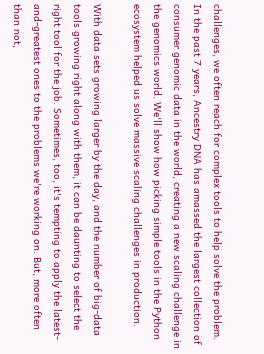challenges, we often reach for complex tools to help solve the problem. In the past 7 years, Ancestry DNA has amassed the largest collection of consumer genomic data in the world, creating a new scaling challenge in the genomics world. We'll show how picking simple tools in the Python ecosystem helped us solve massive scaling challenges in production.

With data sets growing larger by the day, and the number of big-data tools growing right along with them, it can be daunting to select the right tool for the job. Sometimes, too, it's tempting to apply the latest-and-greatest ones to the problems we're working on. But, more often than not,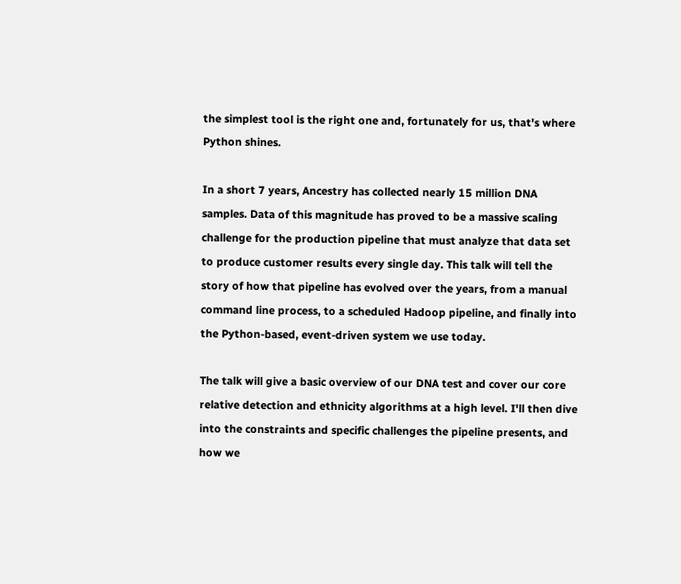the simplest tool is the right one and, fortunately for us, that's where Python shines.

In a short 7 years, Ancestry has collected nearly 15 million DNA samples. Data of this magnitude has proved to be a massive scaling challenge for the production pipeline that must analyze that data set to produce customer results every single day. This talk will tell the story of how that pipeline has evolved over the years, from a manual command line process, to a scheduled Hadoop pipeline, and finally into the Python-based, event-driven system we use today.

The talk will give a basic overview of our DNA test and cover our core relative detection and ethnicity algorithms at a high level. I'll then dive into the constraints and specific challenges the pipeline presents, and how we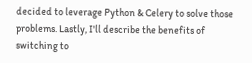decided to leverage Python & Celery to solve those problems. Lastly, I'll describe the benefits of switching to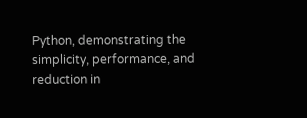Python, demonstrating the simplicity, performance, and reduction in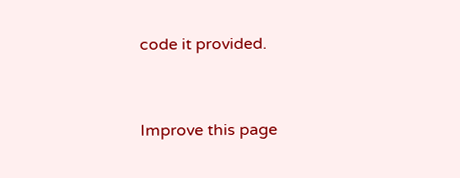code it provided.


Improve this page